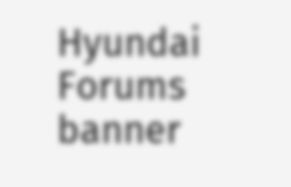Hyundai Forums banner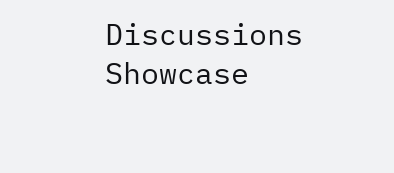Discussions Showcase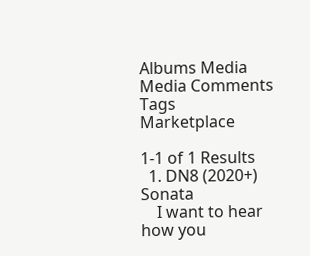Albums Media Media Comments Tags Marketplace

1-1 of 1 Results
  1. DN8 (2020+) Sonata
    I want to hear how you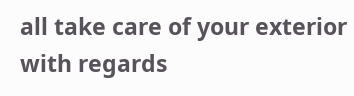all take care of your exterior with regards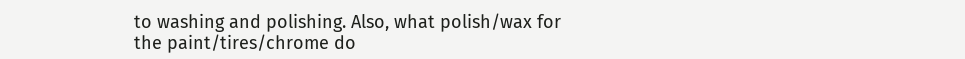to washing and polishing. Also, what polish/wax for the paint/tires/chrome do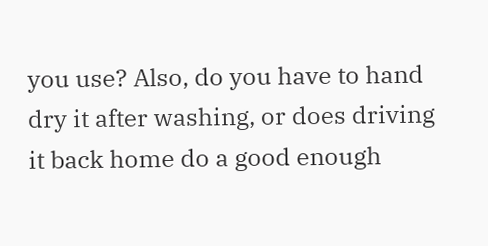you use? Also, do you have to hand dry it after washing, or does driving it back home do a good enough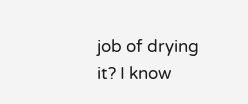job of drying it? I know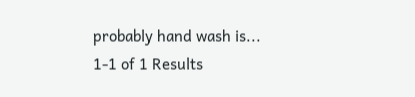probably hand wash is...
1-1 of 1 Results